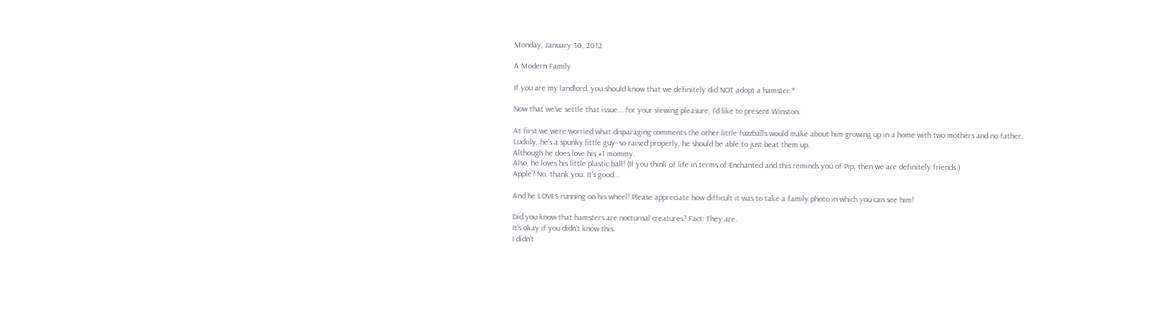Monday, January 30, 2012

A Modern Family

If you are my landlord, you should know that we definitely did NOT adopt a hamster.*

Now that we've settle that issue... for your viewing pleasure, I'd like to present Winston:

At first we were worried what disparaging comments the other little fuzzballs would make about him growing up in a home with two mothers and no father.
Luckily, he's a spunky little guy- so raised properly, he should be able to just beat them up.
Although he does love his #1 mommy.
Also, he loves his little plastic ball! (If you think of life in terms of Enchanted and this reminds you of Pip, then we are definitely friends.)
Apple? No, thank you. It's good...

And he LOVES running on his wheel! Please appreciate how difficult it was to take a family photo in which you can see him!

Did you know that hamsters are nocturnal creatures? Fact: They are.
It's okay if you didn't know this.
I didn't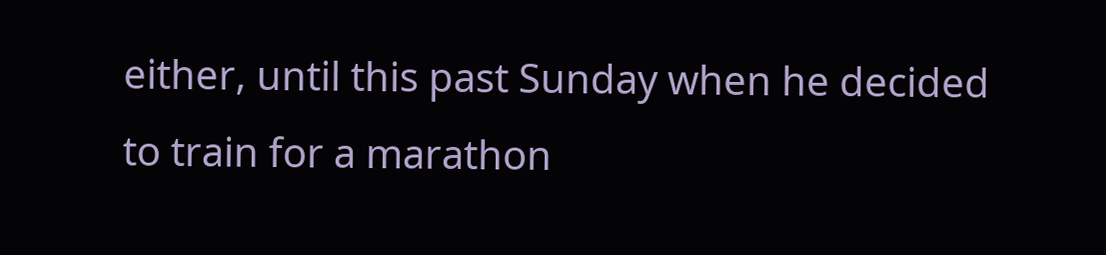either, until this past Sunday when he decided to train for a marathon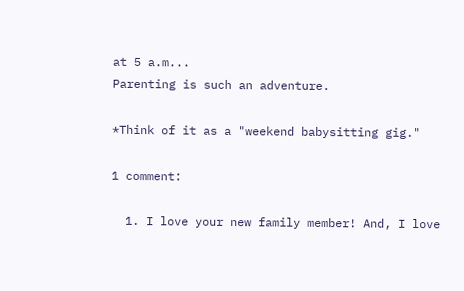at 5 a.m...
Parenting is such an adventure.

*Think of it as a "weekend babysitting gig."

1 comment:

  1. I love your new family member! And, I love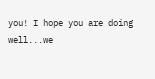you! I hope you are doing well...we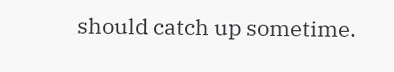should catch up sometime.